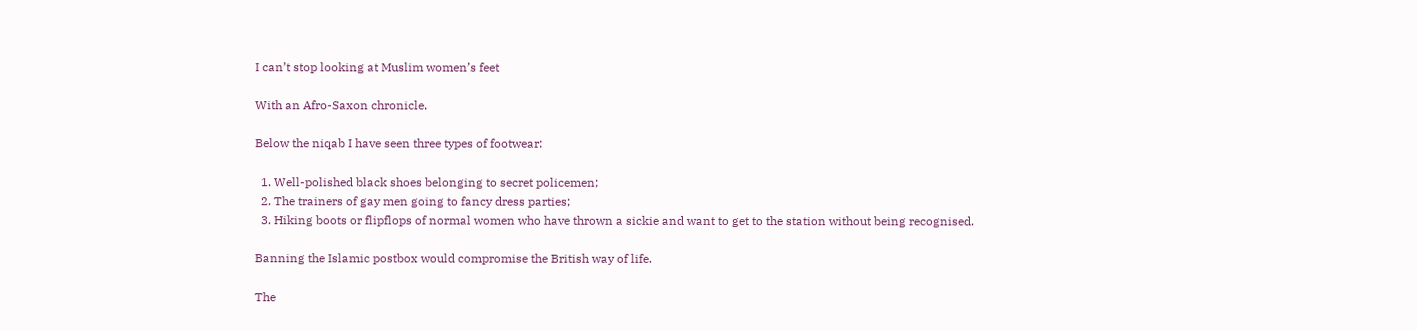I can’t stop looking at Muslim women’s feet

With an Afro-Saxon chronicle.

Below the niqab I have seen three types of footwear:

  1. Well-polished black shoes belonging to secret policemen;
  2. The trainers of gay men going to fancy dress parties;
  3. Hiking boots or flipflops of normal women who have thrown a sickie and want to get to the station without being recognised.

Banning the Islamic postbox would compromise the British way of life.

The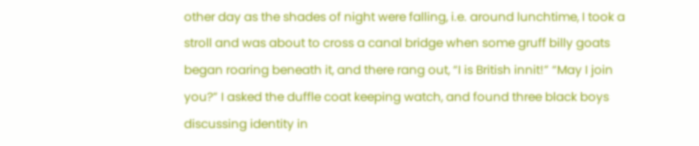other day as the shades of night were falling, i.e. around lunchtime, I took a stroll and was about to cross a canal bridge when some gruff billy goats began roaring beneath it, and there rang out, “I is British innit!” “May I join you?” I asked the duffle coat keeping watch, and found three black boys discussing identity in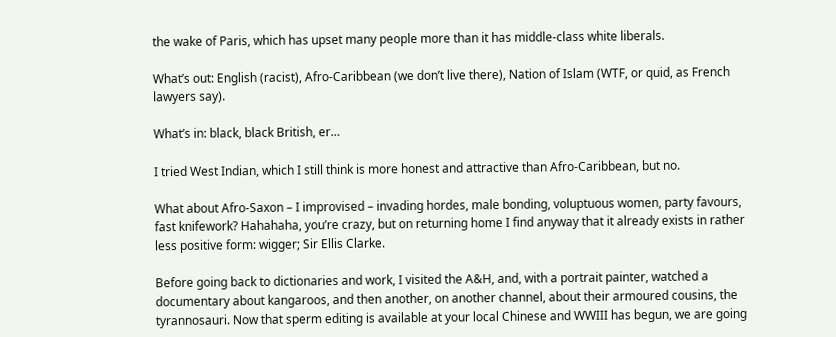the wake of Paris, which has upset many people more than it has middle-class white liberals.

What’s out: English (racist), Afro-Caribbean (we don’t live there), Nation of Islam (WTF, or quid, as French lawyers say).

What’s in: black, black British, er…

I tried West Indian, which I still think is more honest and attractive than Afro-Caribbean, but no.

What about Afro-Saxon – I improvised – invading hordes, male bonding, voluptuous women, party favours, fast knifework? Hahahaha, you’re crazy, but on returning home I find anyway that it already exists in rather less positive form: wigger; Sir Ellis Clarke.

Before going back to dictionaries and work, I visited the A&H, and, with a portrait painter, watched a documentary about kangaroos, and then another, on another channel, about their armoured cousins, the tyrannosauri. Now that sperm editing is available at your local Chinese and WWIII has begun, we are going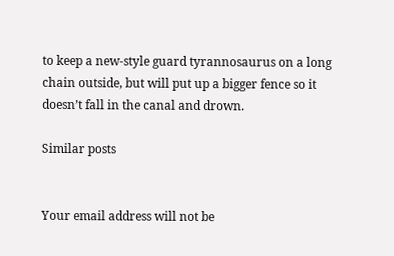to keep a new-style guard tyrannosaurus on a long chain outside, but will put up a bigger fence so it doesn’t fall in the canal and drown.

Similar posts


Your email address will not be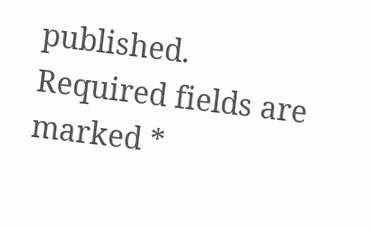published. Required fields are marked *